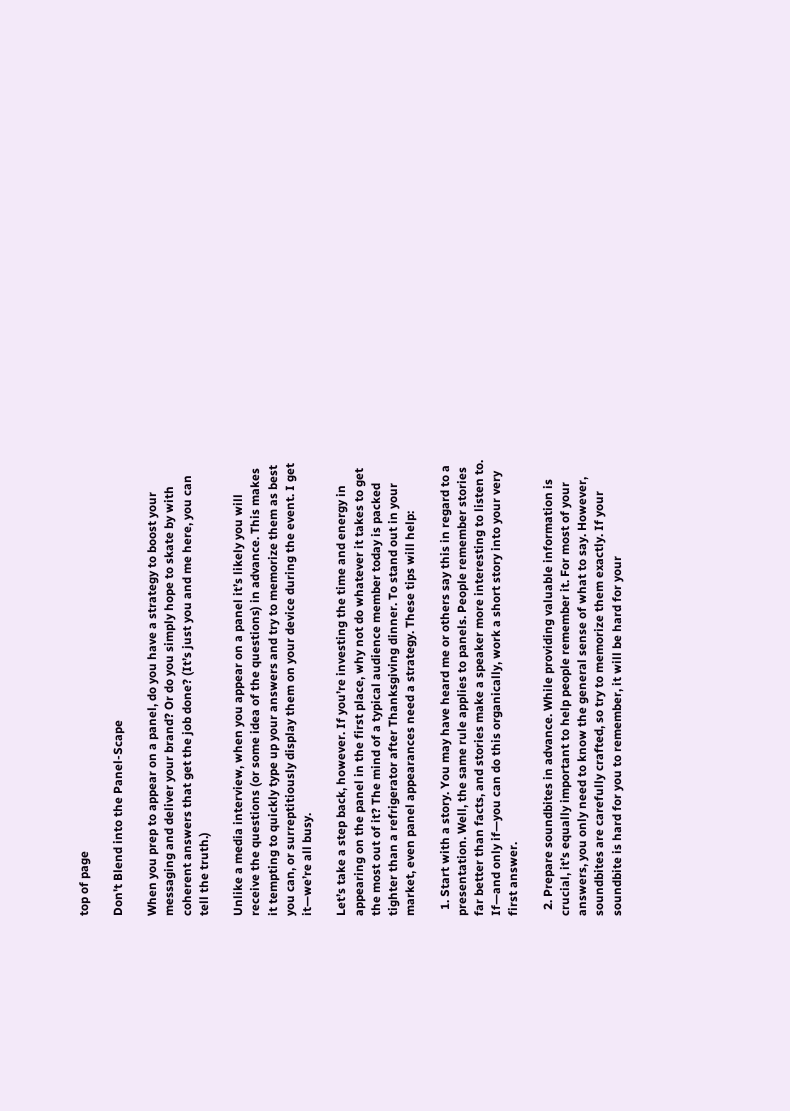top of page

Don't Blend into the Panel-Scape

When you prep to appear on a panel, do you have a strategy to boost your messaging and deliver your brand? Or do you simply hope to skate by with coherent answers that get the job done? (It’s just you and me here, you can tell the truth.)

Unlike a media interview, when you appear on a panel it’s likely you will receive the questions (or some idea of the questions) in advance. This makes it tempting to quickly type up your answers and try to memorize them as best you can, or surreptitiously display them on your device during the event. I get it—we’re all busy.

Let’s take a step back, however. If you’re investing the time and energy in appearing on the panel in the first place, why not do whatever it takes to get the most out of it? The mind of a typical audience member today is packed tighter than a refrigerator after Thanksgiving dinner. To stand out in your market, even panel appearances need a strategy. These tips will help:

  1. Start with a story. You may have heard me or others say this in regard to a presentation. Well, the same rule applies to panels. People remember stories far better than facts, and stories make a speaker more interesting to listen to. If—and only if—you can do this organically, work a short story into your very first answer.

  2. Prepare soundbites in advance. While providing valuable information is crucial, it’s equally important to help people remember it. For most of your answers, you only need to know the general sense of what to say. However, soundbites are carefully crafted, so try to memorize them exactly. If your soundbite is hard for you to remember, it will be hard for your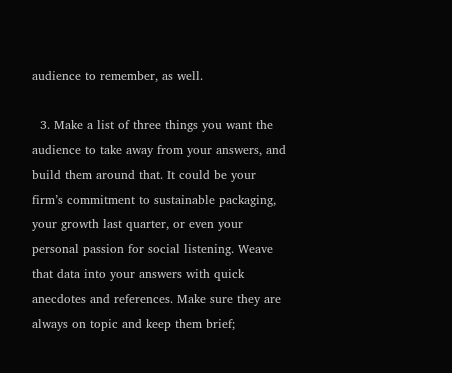audience to remember, as well.

  3. Make a list of three things you want the audience to take away from your answers, and build them around that. It could be your firm’s commitment to sustainable packaging, your growth last quarter, or even your personal passion for social listening. Weave that data into your answers with quick anecdotes and references. Make sure they are always on topic and keep them brief;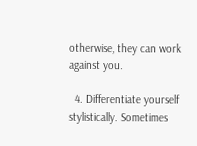otherwise, they can work against you.

  4. Differentiate yourself stylistically. Sometimes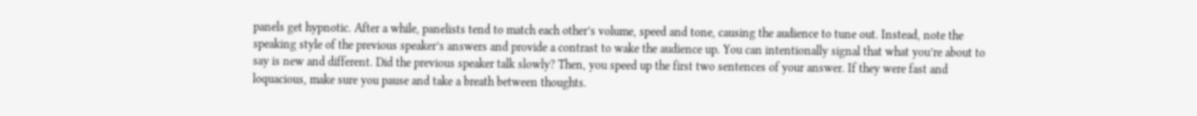panels get hypnotic. After a while, panelists tend to match each other’s volume, speed and tone, causing the audience to tune out. Instead, note the speaking style of the previous speaker’s answers and provide a contrast to wake the audience up. You can intentionally signal that what you’re about to say is new and different. Did the previous speaker talk slowly? Then, you speed up the first two sentences of your answer. If they were fast and loquacious, make sure you pause and take a breath between thoughts.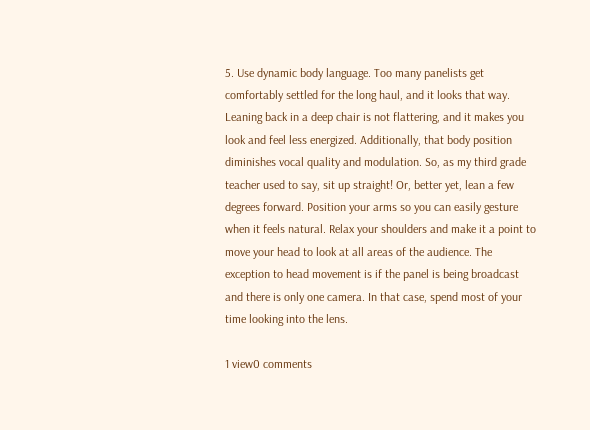5. Use dynamic body language. Too many panelists get comfortably settled for the long haul, and it looks that way. Leaning back in a deep chair is not flattering, and it makes you look and feel less energized. Additionally, that body position diminishes vocal quality and modulation. So, as my third grade teacher used to say, sit up straight! Or, better yet, lean a few degrees forward. Position your arms so you can easily gesture when it feels natural. Relax your shoulders and make it a point to move your head to look at all areas of the audience. The exception to head movement is if the panel is being broadcast and there is only one camera. In that case, spend most of your time looking into the lens.

1 view0 comments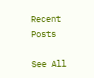Recent Posts

See All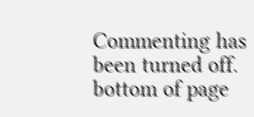Commenting has been turned off.
bottom of page